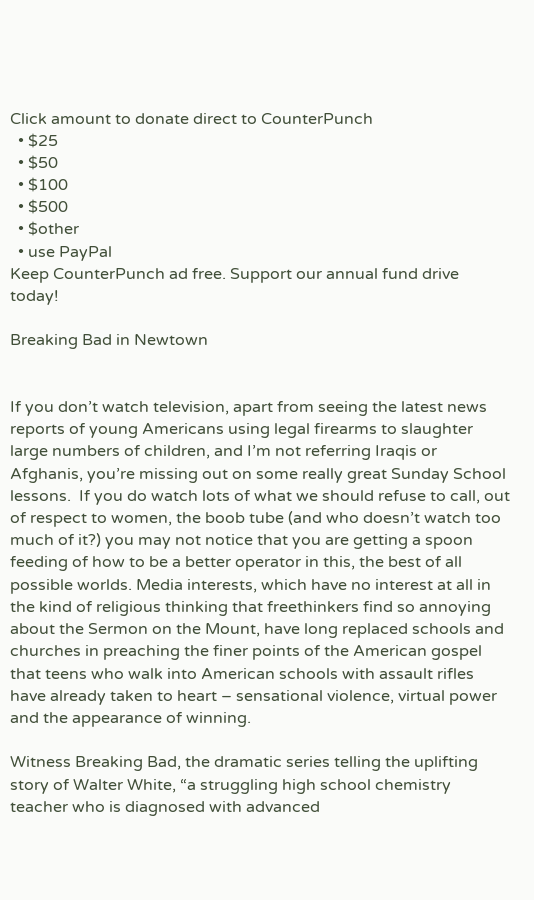Click amount to donate direct to CounterPunch
  • $25
  • $50
  • $100
  • $500
  • $other
  • use PayPal
Keep CounterPunch ad free. Support our annual fund drive today!

Breaking Bad in Newtown


If you don’t watch television, apart from seeing the latest news reports of young Americans using legal firearms to slaughter large numbers of children, and I’m not referring Iraqis or Afghanis, you’re missing out on some really great Sunday School lessons.  If you do watch lots of what we should refuse to call, out of respect to women, the boob tube (and who doesn’t watch too much of it?) you may not notice that you are getting a spoon feeding of how to be a better operator in this, the best of all possible worlds. Media interests, which have no interest at all in the kind of religious thinking that freethinkers find so annoying about the Sermon on the Mount, have long replaced schools and churches in preaching the finer points of the American gospel that teens who walk into American schools with assault rifles have already taken to heart – sensational violence, virtual power and the appearance of winning.

Witness Breaking Bad, the dramatic series telling the uplifting story of Walter White, “a struggling high school chemistry teacher who is diagnosed with advanced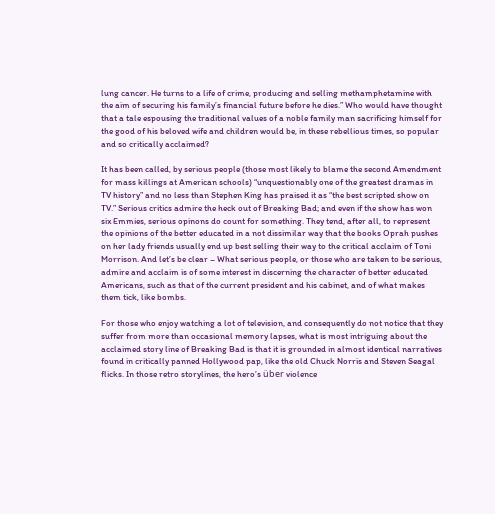lung cancer. He turns to a life of crime, producing and selling methamphetamine with the aim of securing his family’s financial future before he dies.” Who would have thought that a tale espousing the traditional values of a noble family man sacrificing himself for the good of his beloved wife and children would be, in these rebellious times, so popular and so critically acclaimed?

It has been called, by serious people (those most likely to blame the second Amendment for mass killings at American schools) “unquestionably one of the greatest dramas in TV history” and no less than Stephen King has praised it as “the best scripted show on TV.” Serious critics admire the heck out of Breaking Bad; and even if the show has won six Emmies, serious opinons do count for something. They tend, after all, to represent the opinions of the better educated in a not dissimilar way that the books Oprah pushes on her lady friends usually end up best selling their way to the critical acclaim of Toni Morrison. And let’s be clear – What serious people, or those who are taken to be serious, admire and acclaim is of some interest in discerning the character of better educated Americans, such as that of the current president and his cabinet, and of what makes them tick, like bombs.

For those who enjoy watching a lot of television, and consequently do not notice that they suffer from more than occasional memory lapses, what is most intriguing about the acclaimed story line of Breaking Bad is that it is grounded in almost identical narratives found in critically panned Hollywood pap, like the old Chuck Norris and Steven Seagal flicks. In those retro storylines, the hero’s über violence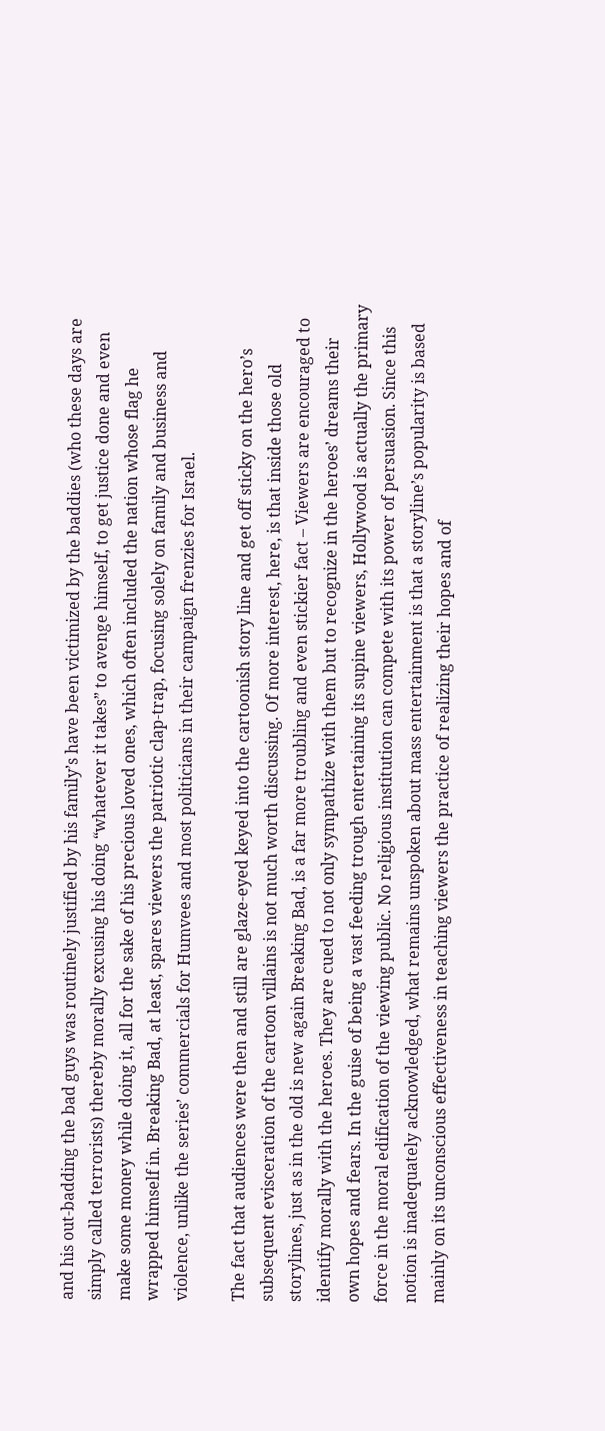and his out-badding the bad guys was routinely justified by his family’s have been victimized by the baddies (who these days are simply called terrorists) thereby morally excusing his doing “whatever it takes” to avenge himself, to get justice done and even make some money while doing it, all for the sake of his precious loved ones, which often included the nation whose flag he wrapped himself in. Breaking Bad, at least, spares viewers the patriotic clap-trap, focusing solely on family and business and violence, unlike the series’ commercials for Humvees and most politicians in their campaign frenzies for Israel.

The fact that audiences were then and still are glaze-eyed keyed into the cartoonish story line and get off sticky on the hero’s subsequent evisceration of the cartoon villains is not much worth discussing. Of more interest, here, is that inside those old storylines, just as in the old is new again Breaking Bad, is a far more troubling and even stickier fact – Viewers are encouraged to identify morally with the heroes. They are cued to not only sympathize with them but to recognize in the heroes’ dreams their own hopes and fears. In the guise of being a vast feeding trough entertaining its supine viewers, Hollywood is actually the primary force in the moral edification of the viewing public. No religious institution can compete with its power of persuasion. Since this notion is inadequately acknowledged, what remains unspoken about mass entertainment is that a storyline’s popularity is based mainly on its unconscious effectiveness in teaching viewers the practice of realizing their hopes and of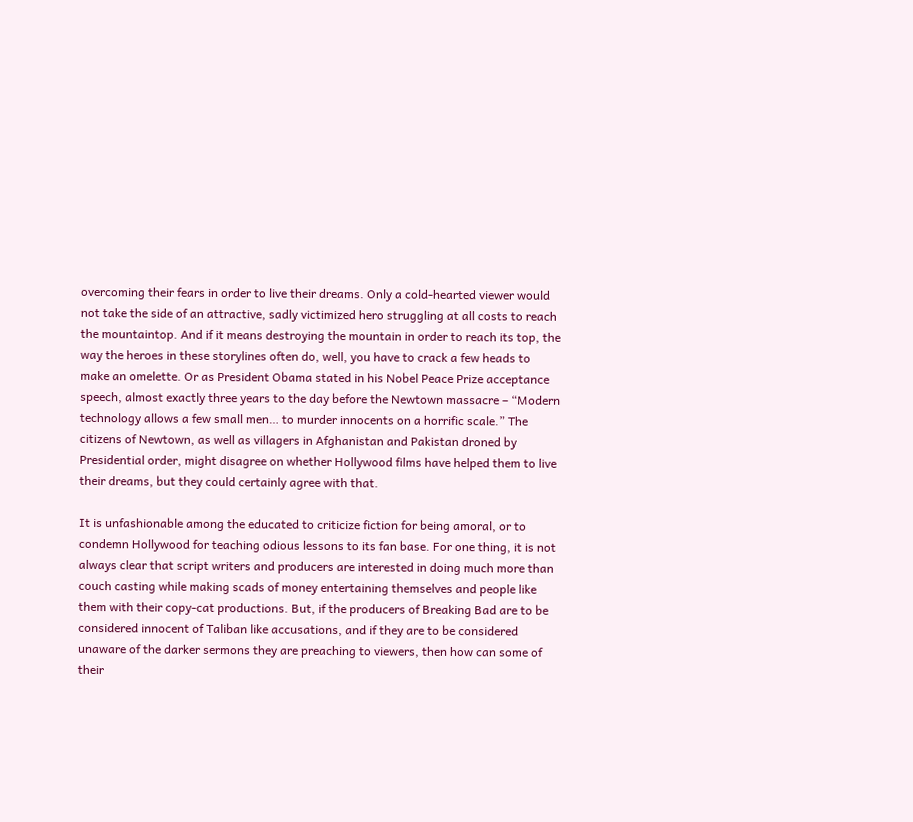overcoming their fears in order to live their dreams. Only a cold-hearted viewer would not take the side of an attractive, sadly victimized hero struggling at all costs to reach the mountaintop. And if it means destroying the mountain in order to reach its top, the way the heroes in these storylines often do, well, you have to crack a few heads to make an omelette. Or as President Obama stated in his Nobel Peace Prize acceptance speech, almost exactly three years to the day before the Newtown massacre – “Modern technology allows a few small men… to murder innocents on a horrific scale.” The citizens of Newtown, as well as villagers in Afghanistan and Pakistan droned by Presidential order, might disagree on whether Hollywood films have helped them to live their dreams, but they could certainly agree with that.

It is unfashionable among the educated to criticize fiction for being amoral, or to condemn Hollywood for teaching odious lessons to its fan base. For one thing, it is not always clear that script writers and producers are interested in doing much more than couch casting while making scads of money entertaining themselves and people like them with their copy-cat productions. But, if the producers of Breaking Bad are to be considered innocent of Taliban like accusations, and if they are to be considered unaware of the darker sermons they are preaching to viewers, then how can some of their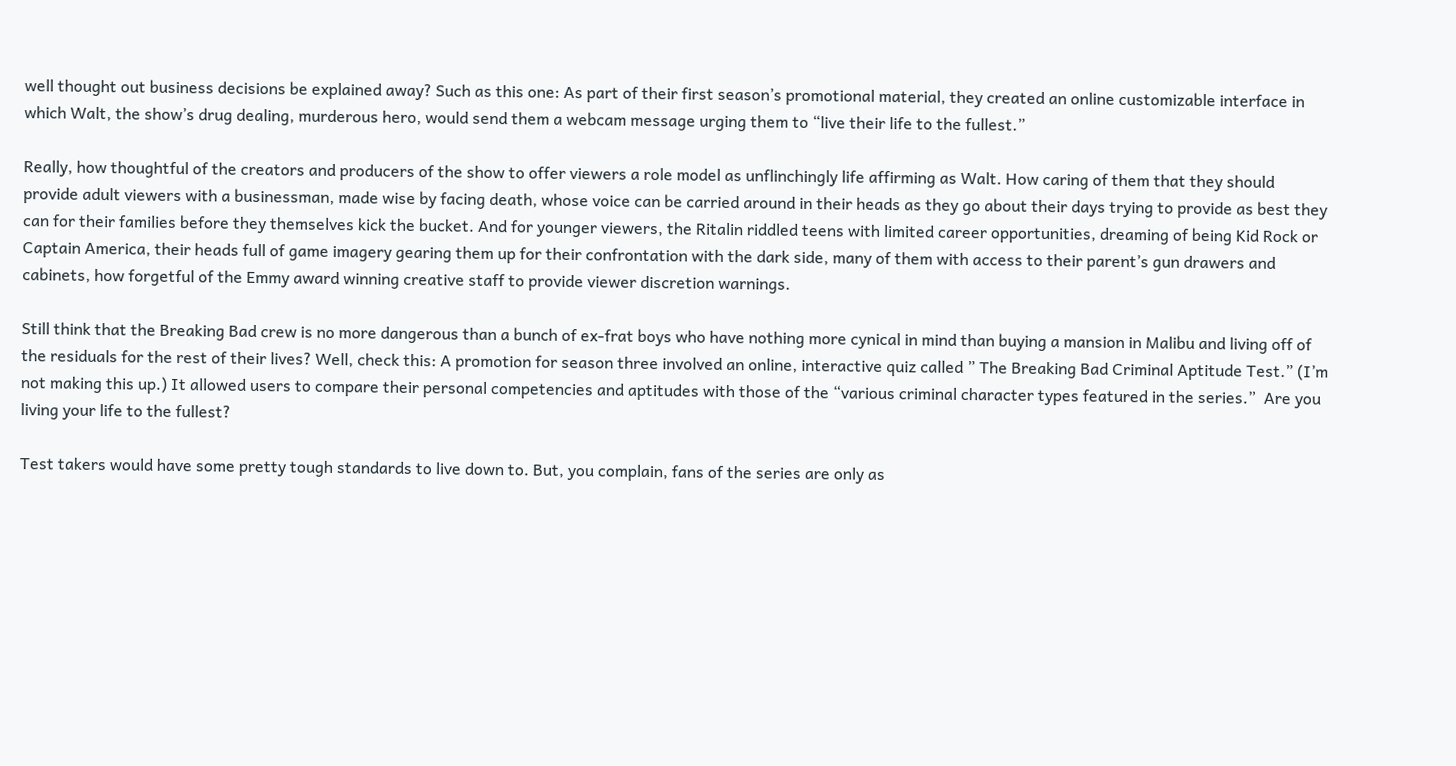well thought out business decisions be explained away? Such as this one: As part of their first season’s promotional material, they created an online customizable interface in which Walt, the show’s drug dealing, murderous hero, would send them a webcam message urging them to “live their life to the fullest.”

Really, how thoughtful of the creators and producers of the show to offer viewers a role model as unflinchingly life affirming as Walt. How caring of them that they should provide adult viewers with a businessman, made wise by facing death, whose voice can be carried around in their heads as they go about their days trying to provide as best they can for their families before they themselves kick the bucket. And for younger viewers, the Ritalin riddled teens with limited career opportunities, dreaming of being Kid Rock or Captain America, their heads full of game imagery gearing them up for their confrontation with the dark side, many of them with access to their parent’s gun drawers and cabinets, how forgetful of the Emmy award winning creative staff to provide viewer discretion warnings.

Still think that the Breaking Bad crew is no more dangerous than a bunch of ex-frat boys who have nothing more cynical in mind than buying a mansion in Malibu and living off of the residuals for the rest of their lives? Well, check this: A promotion for season three involved an online, interactive quiz called ” The Breaking Bad Criminal Aptitude Test.” (I’m not making this up.) It allowed users to compare their personal competencies and aptitudes with those of the “various criminal character types featured in the series.”  Are you living your life to the fullest?

Test takers would have some pretty tough standards to live down to. But, you complain, fans of the series are only as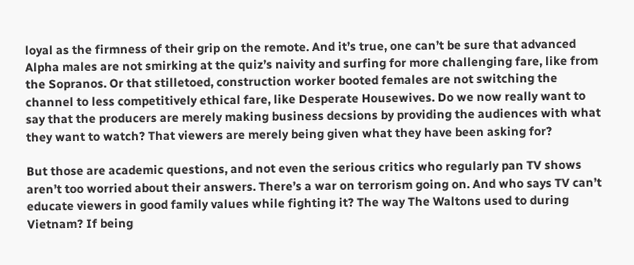loyal as the firmness of their grip on the remote. And it’s true, one can’t be sure that advanced Alpha males are not smirking at the quiz’s naivity and surfing for more challenging fare, like from the Sopranos. Or that stilletoed, construction worker booted females are not switching the channel to less competitively ethical fare, like Desperate Housewives. Do we now really want to say that the producers are merely making business decsions by providing the audiences with what they want to watch? That viewers are merely being given what they have been asking for?

But those are academic questions, and not even the serious critics who regularly pan TV shows aren’t too worried about their answers. There’s a war on terrorism going on. And who says TV can’t educate viewers in good family values while fighting it? The way The Waltons used to during Vietnam? If being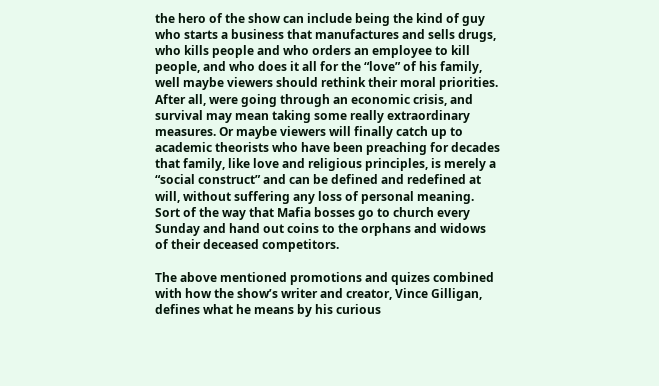the hero of the show can include being the kind of guy who starts a business that manufactures and sells drugs, who kills people and who orders an employee to kill people, and who does it all for the “love” of his family, well maybe viewers should rethink their moral priorities. After all, were going through an economic crisis, and survival may mean taking some really extraordinary measures. Or maybe viewers will finally catch up to academic theorists who have been preaching for decades that family, like love and religious principles, is merely a “social construct” and can be defined and redefined at will, without suffering any loss of personal meaning. Sort of the way that Mafia bosses go to church every Sunday and hand out coins to the orphans and widows of their deceased competitors.

The above mentioned promotions and quizes combined with how the show’s writer and creator, Vince Gilligan, defines what he means by his curious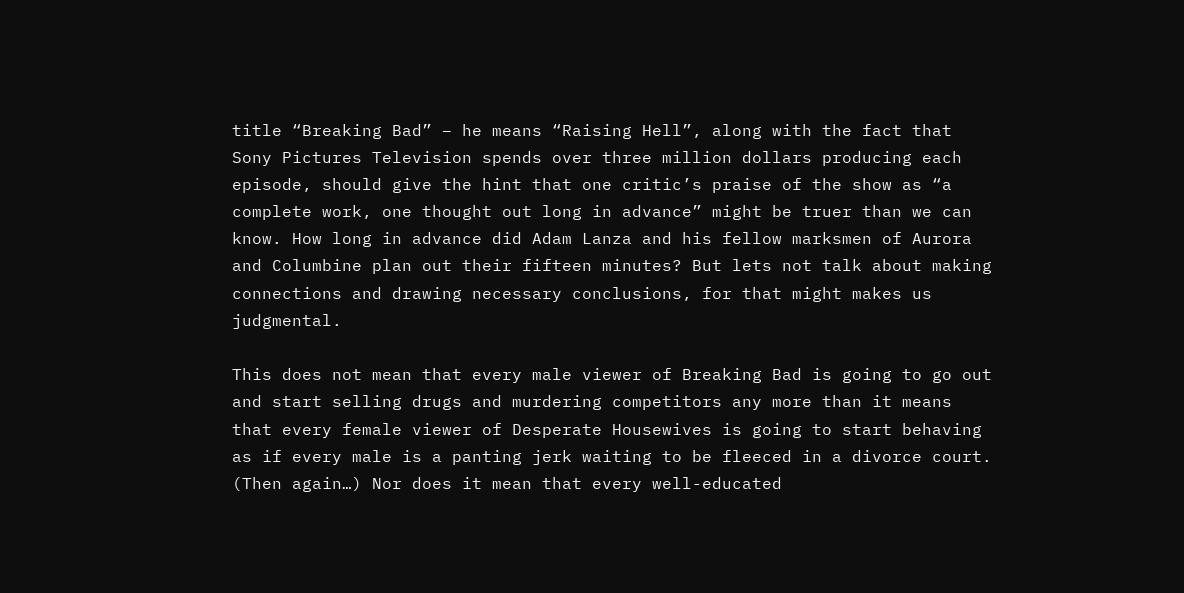title “Breaking Bad” – he means “Raising Hell”, along with the fact that Sony Pictures Television spends over three million dollars producing each episode, should give the hint that one critic’s praise of the show as “a complete work, one thought out long in advance” might be truer than we can know. How long in advance did Adam Lanza and his fellow marksmen of Aurora and Columbine plan out their fifteen minutes? But lets not talk about making connections and drawing necessary conclusions, for that might makes us judgmental.

This does not mean that every male viewer of Breaking Bad is going to go out and start selling drugs and murdering competitors any more than it means that every female viewer of Desperate Housewives is going to start behaving as if every male is a panting jerk waiting to be fleeced in a divorce court. (Then again…) Nor does it mean that every well-educated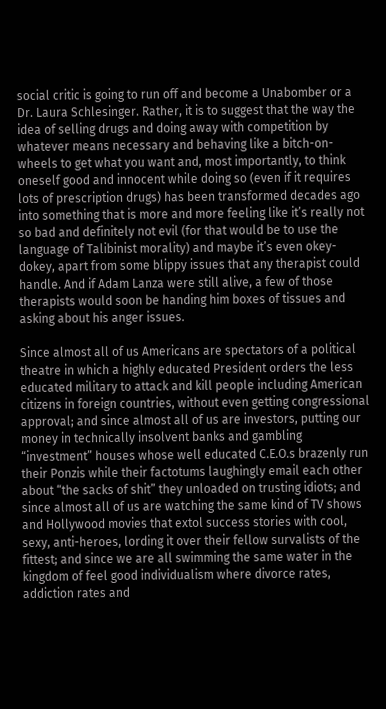social critic is going to run off and become a Unabomber or a Dr. Laura Schlesinger. Rather, it is to suggest that the way the idea of selling drugs and doing away with competition by whatever means necessary and behaving like a bitch-on-wheels to get what you want and, most importantly, to think oneself good and innocent while doing so (even if it requires lots of prescription drugs) has been transformed decades ago into something that is more and more feeling like it’s really not so bad and definitely not evil (for that would be to use the language of Talibinist morality) and maybe it’s even okey-dokey, apart from some blippy issues that any therapist could handle. And if Adam Lanza were still alive, a few of those therapists would soon be handing him boxes of tissues and asking about his anger issues.

Since almost all of us Americans are spectators of a political theatre in which a highly educated President orders the less educated military to attack and kill people including American citizens in foreign countries, without even getting congressional approval; and since almost all of us are investors, putting our money in technically insolvent banks and gambling “investment” houses whose well educated C.E.O.s brazenly run their Ponzis while their factotums laughingly email each other about “the sacks of shit” they unloaded on trusting idiots; and since almost all of us are watching the same kind of TV shows and Hollywood movies that extol success stories with cool, sexy, anti-heroes, lording it over their fellow survalists of the fittest; and since we are all swimming the same water in the kingdom of feel good individualism where divorce rates, addiction rates and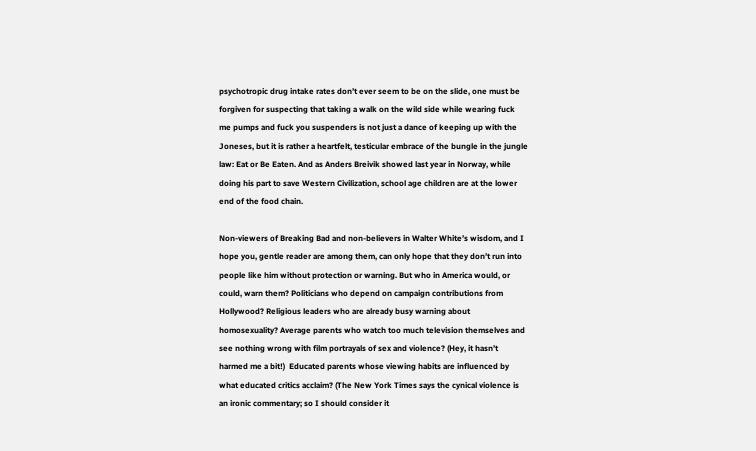psychotropic drug intake rates don’t ever seem to be on the slide, one must be forgiven for suspecting that taking a walk on the wild side while wearing fuck me pumps and fuck you suspenders is not just a dance of keeping up with the Joneses, but it is rather a heartfelt, testicular embrace of the bungle in the jungle law: Eat or Be Eaten. And as Anders Breivik showed last year in Norway, while doing his part to save Western Civilization, school age children are at the lower end of the food chain.

Non-viewers of Breaking Bad and non-believers in Walter White’s wisdom, and I hope you, gentle reader are among them, can only hope that they don’t run into people like him without protection or warning. But who in America would, or could, warn them? Politicians who depend on campaign contributions from Hollywood? Religious leaders who are already busy warning about homosexuality? Average parents who watch too much television themselves and see nothing wrong with film portrayals of sex and violence? (Hey, it hasn’t harmed me a bit!)  Educated parents whose viewing habits are influenced by what educated critics acclaim? (The New York Times says the cynical violence is an ironic commentary; so I should consider it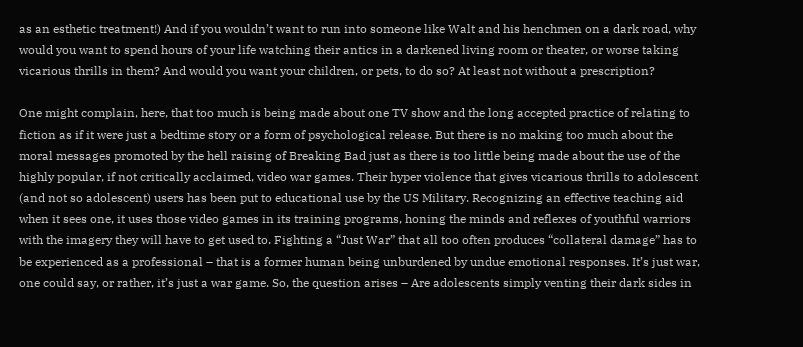as an esthetic treatment!) And if you wouldn’t want to run into someone like Walt and his henchmen on a dark road, why would you want to spend hours of your life watching their antics in a darkened living room or theater, or worse taking vicarious thrills in them? And would you want your children, or pets, to do so? At least not without a prescription?

One might complain, here, that too much is being made about one TV show and the long accepted practice of relating to fiction as if it were just a bedtime story or a form of psychological release. But there is no making too much about the moral messages promoted by the hell raising of Breaking Bad just as there is too little being made about the use of the highly popular, if not critically acclaimed, video war games. Their hyper violence that gives vicarious thrills to adolescent (and not so adolescent) users has been put to educational use by the US Military. Recognizing an effective teaching aid when it sees one, it uses those video games in its training programs, honing the minds and reflexes of youthful warriors with the imagery they will have to get used to. Fighting a “Just War” that all too often produces “collateral damage” has to be experienced as a professional – that is a former human being unburdened by undue emotional responses. It’s just war, one could say, or rather, it’s just a war game. So, the question arises – Are adolescents simply venting their dark sides in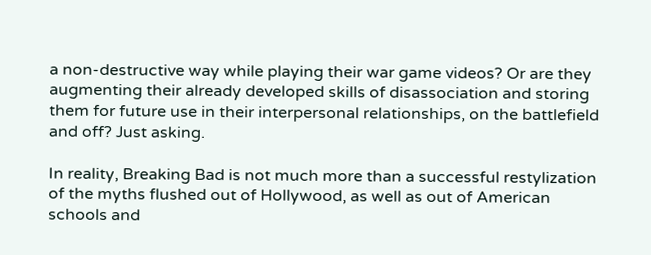a non-destructive way while playing their war game videos? Or are they augmenting their already developed skills of disassociation and storing them for future use in their interpersonal relationships, on the battlefield and off? Just asking.

In reality, Breaking Bad is not much more than a successful restylization of the myths flushed out of Hollywood, as well as out of American schools and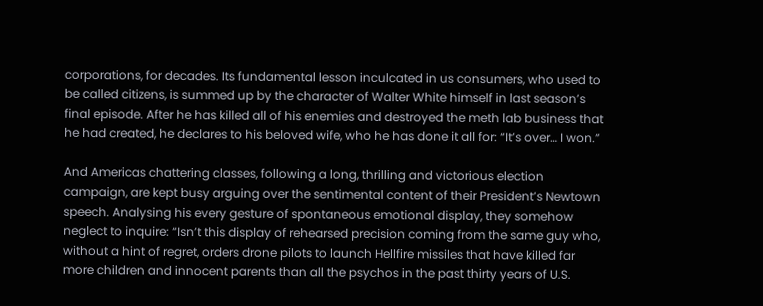corporations, for decades. Its fundamental lesson inculcated in us consumers, who used to be called citizens, is summed up by the character of Walter White himself in last season’s final episode. After he has killed all of his enemies and destroyed the meth lab business that he had created, he declares to his beloved wife, who he has done it all for: “It’s over… I won.”

And Americas chattering classes, following a long, thrilling and victorious election campaign, are kept busy arguing over the sentimental content of their President’s Newtown speech. Analysing his every gesture of spontaneous emotional display, they somehow neglect to inquire: “Isn’t this display of rehearsed precision coming from the same guy who, without a hint of regret, orders drone pilots to launch Hellfire missiles that have killed far more children and innocent parents than all the psychos in the past thirty years of U.S.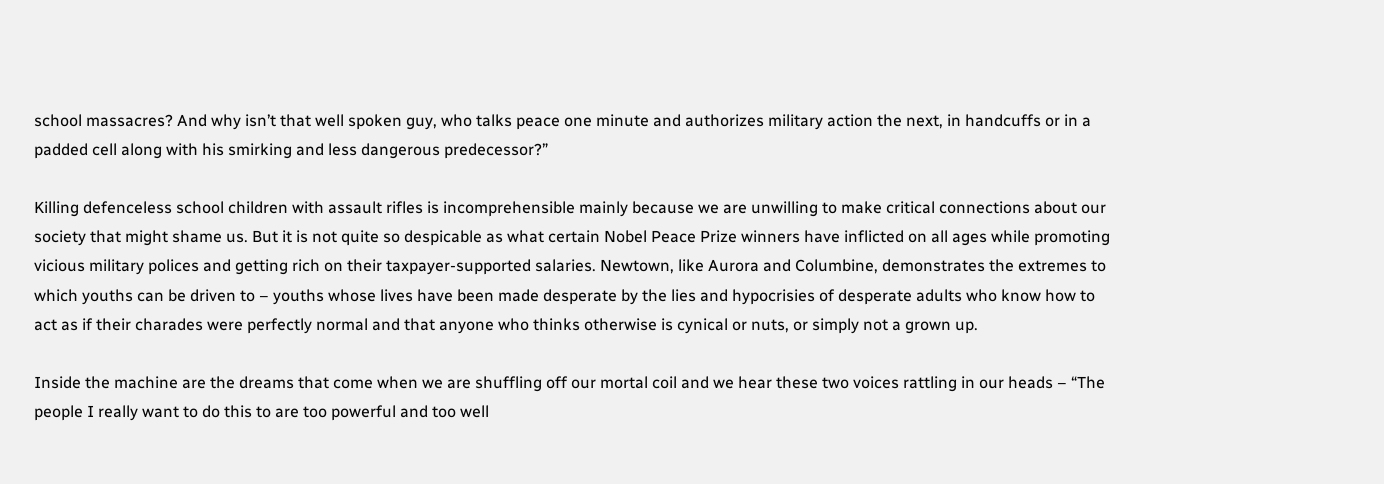school massacres? And why isn’t that well spoken guy, who talks peace one minute and authorizes military action the next, in handcuffs or in a padded cell along with his smirking and less dangerous predecessor?”

Killing defenceless school children with assault rifles is incomprehensible mainly because we are unwilling to make critical connections about our society that might shame us. But it is not quite so despicable as what certain Nobel Peace Prize winners have inflicted on all ages while promoting vicious military polices and getting rich on their taxpayer-supported salaries. Newtown, like Aurora and Columbine, demonstrates the extremes to which youths can be driven to – youths whose lives have been made desperate by the lies and hypocrisies of desperate adults who know how to act as if their charades were perfectly normal and that anyone who thinks otherwise is cynical or nuts, or simply not a grown up.

Inside the machine are the dreams that come when we are shuffling off our mortal coil and we hear these two voices rattling in our heads – “The people I really want to do this to are too powerful and too well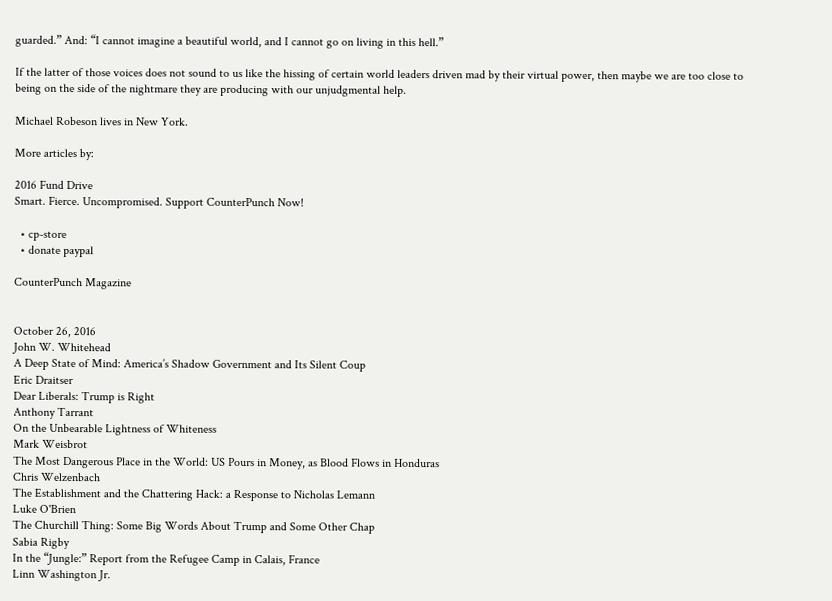guarded.” And: “I cannot imagine a beautiful world, and I cannot go on living in this hell.”

If the latter of those voices does not sound to us like the hissing of certain world leaders driven mad by their virtual power, then maybe we are too close to being on the side of the nightmare they are producing with our unjudgmental help.

Michael Robeson lives in New York.

More articles by:

2016 Fund Drive
Smart. Fierce. Uncompromised. Support CounterPunch Now!

  • cp-store
  • donate paypal

CounterPunch Magazine


October 26, 2016
John W. Whitehead
A Deep State of Mind: America’s Shadow Government and Its Silent Coup
Eric Draitser
Dear Liberals: Trump is Right
Anthony Tarrant
On the Unbearable Lightness of Whiteness
Mark Weisbrot
The Most Dangerous Place in the World: US Pours in Money, as Blood Flows in Honduras
Chris Welzenbach
The Establishment and the Chattering Hack: a Response to Nicholas Lemann
Luke O'Brien
The Churchill Thing: Some Big Words About Trump and Some Other Chap
Sabia Rigby
In the “Jungle:” Report from the Refugee Camp in Calais, France
Linn Washington Jr.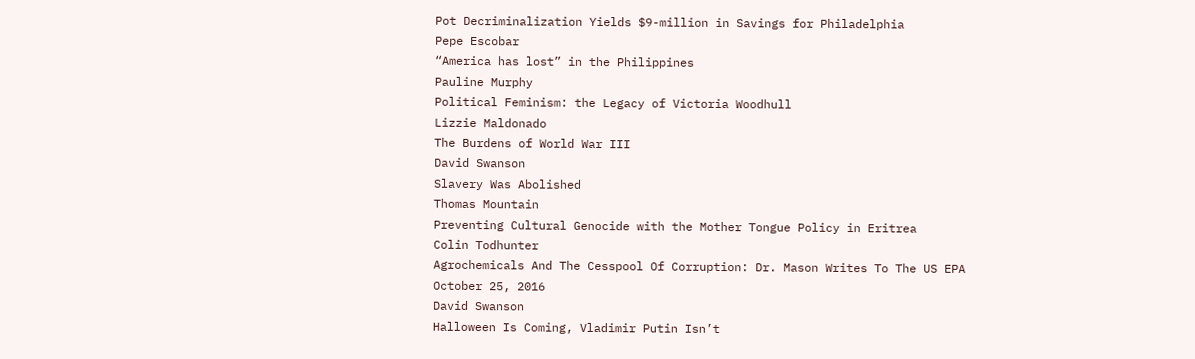Pot Decriminalization Yields $9-million in Savings for Philadelphia
Pepe Escobar
“America has lost” in the Philippines
Pauline Murphy
Political Feminism: the Legacy of Victoria Woodhull
Lizzie Maldonado
The Burdens of World War III
David Swanson
Slavery Was Abolished
Thomas Mountain
Preventing Cultural Genocide with the Mother Tongue Policy in Eritrea
Colin Todhunter
Agrochemicals And The Cesspool Of Corruption: Dr. Mason Writes To The US EPA
October 25, 2016
David Swanson
Halloween Is Coming, Vladimir Putin Isn’t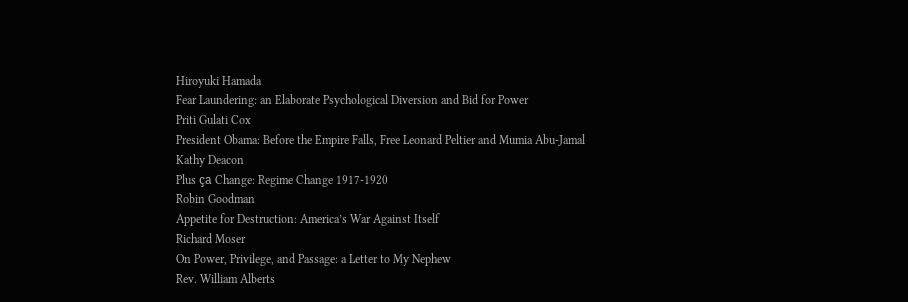Hiroyuki Hamada
Fear Laundering: an Elaborate Psychological Diversion and Bid for Power
Priti Gulati Cox
President Obama: Before the Empire Falls, Free Leonard Peltier and Mumia Abu-Jamal
Kathy Deacon
Plus ça Change: Regime Change 1917-1920
Robin Goodman
Appetite for Destruction: America’s War Against Itself
Richard Moser
On Power, Privilege, and Passage: a Letter to My Nephew
Rev. William Alberts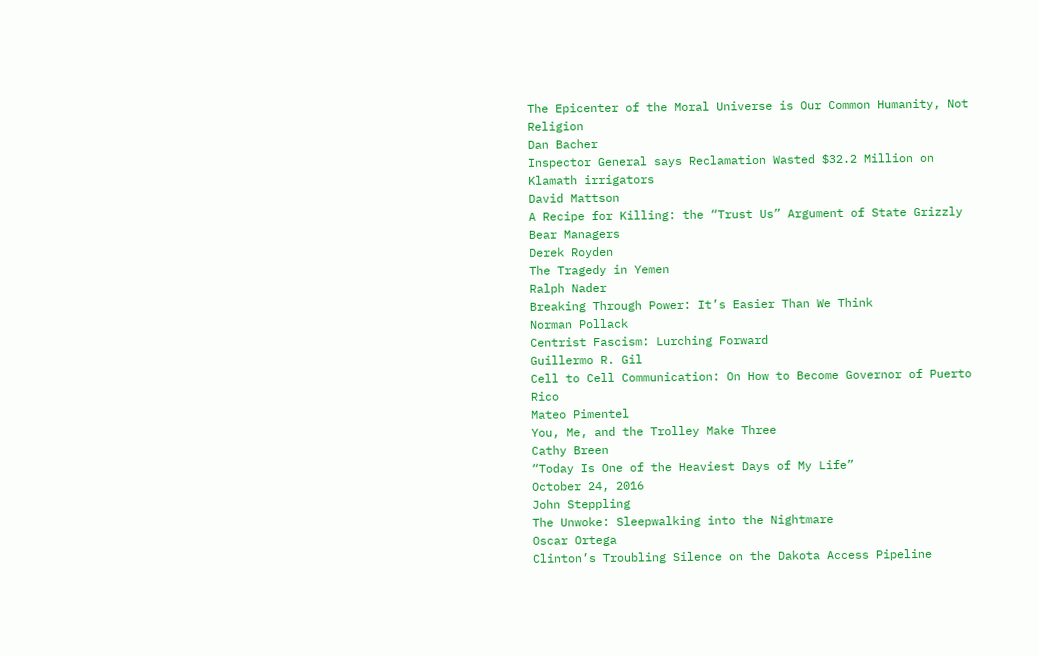The Epicenter of the Moral Universe is Our Common Humanity, Not Religion
Dan Bacher
Inspector General says Reclamation Wasted $32.2 Million on Klamath irrigators
David Mattson
A Recipe for Killing: the “Trust Us” Argument of State Grizzly Bear Managers
Derek Royden
The Tragedy in Yemen
Ralph Nader
Breaking Through Power: It’s Easier Than We Think
Norman Pollack
Centrist Fascism: Lurching Forward
Guillermo R. Gil
Cell to Cell Communication: On How to Become Governor of Puerto Rico
Mateo Pimentel
You, Me, and the Trolley Make Three
Cathy Breen
“Today Is One of the Heaviest Days of My Life”
October 24, 2016
John Steppling
The Unwoke: Sleepwalking into the Nightmare
Oscar Ortega
Clinton’s Troubling Silence on the Dakota Access Pipeline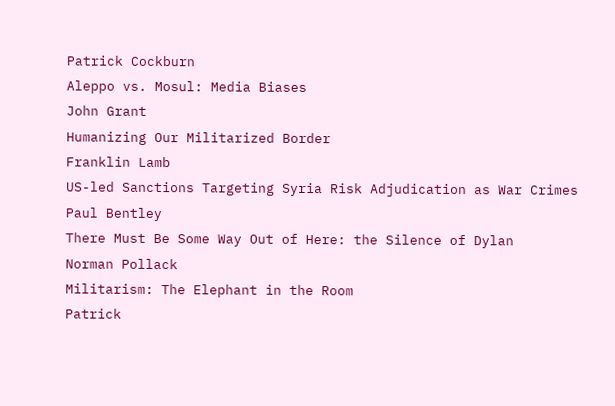Patrick Cockburn
Aleppo vs. Mosul: Media Biases
John Grant
Humanizing Our Militarized Border
Franklin Lamb
US-led Sanctions Targeting Syria Risk Adjudication as War Crimes
Paul Bentley
There Must Be Some Way Out of Here: the Silence of Dylan
Norman Pollack
Militarism: The Elephant in the Room
Patrick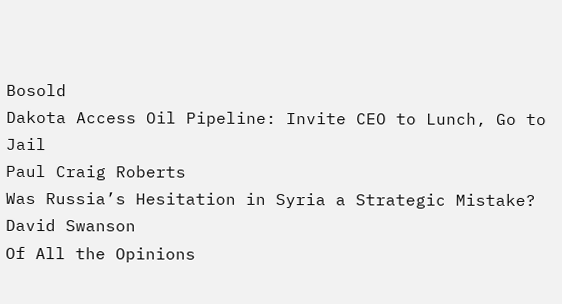Bosold
Dakota Access Oil Pipeline: Invite CEO to Lunch, Go to Jail
Paul Craig Roberts
Was Russia’s Hesitation in Syria a Strategic Mistake?
David Swanson
Of All the Opinions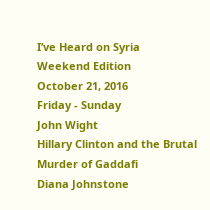I’ve Heard on Syria
Weekend Edition
October 21, 2016
Friday - Sunday
John Wight
Hillary Clinton and the Brutal Murder of Gaddafi
Diana Johnstone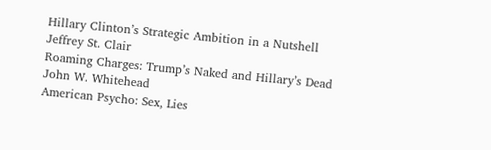Hillary Clinton’s Strategic Ambition in a Nutshell
Jeffrey St. Clair
Roaming Charges: Trump’s Naked and Hillary’s Dead
John W. Whitehead
American Psycho: Sex, Lies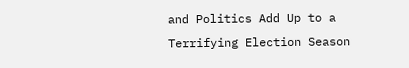and Politics Add Up to a Terrifying Election Season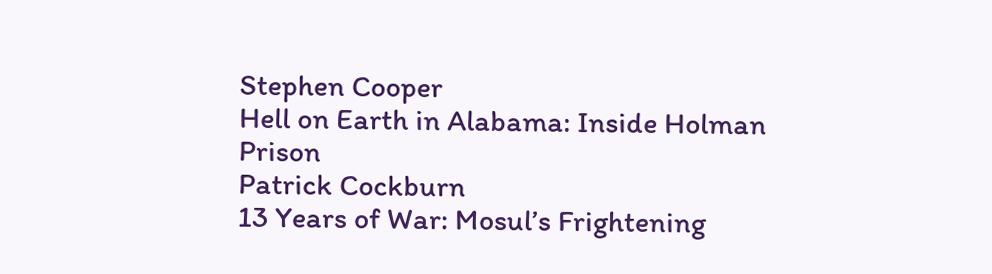Stephen Cooper
Hell on Earth in Alabama: Inside Holman Prison
Patrick Cockburn
13 Years of War: Mosul’s Frightening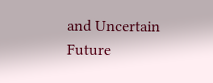and Uncertain Future